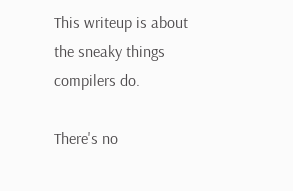This writeup is about the sneaky things compilers do.

There's no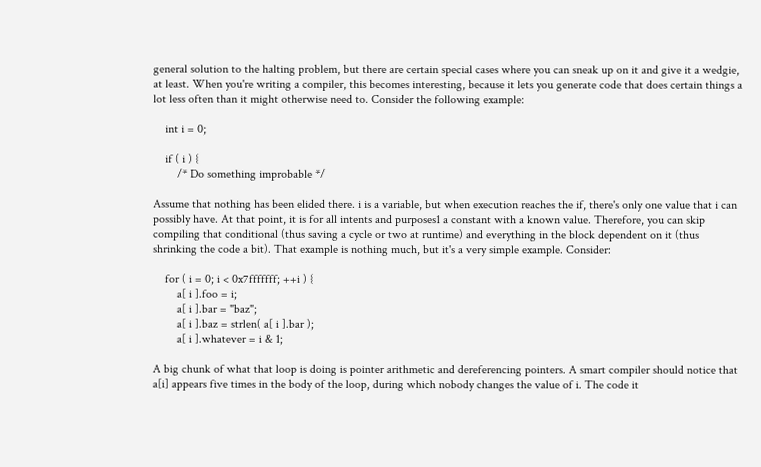general solution to the halting problem, but there are certain special cases where you can sneak up on it and give it a wedgie, at least. When you're writing a compiler, this becomes interesting, because it lets you generate code that does certain things a lot less often than it might otherwise need to. Consider the following example:

    int i = 0;

    if ( i ) {
        /* Do something improbable */

Assume that nothing has been elided there. i is a variable, but when execution reaches the if, there's only one value that i can possibly have. At that point, it is for all intents and purposes1 a constant with a known value. Therefore, you can skip compiling that conditional (thus saving a cycle or two at runtime) and everything in the block dependent on it (thus shrinking the code a bit). That example is nothing much, but it's a very simple example. Consider:

    for ( i = 0; i < 0x7fffffff; ++i ) {
        a[ i ].foo = i;
        a[ i ].bar = "baz";
        a[ i ].baz = strlen( a[ i ].bar );
        a[ i ].whatever = i & 1;

A big chunk of what that loop is doing is pointer arithmetic and dereferencing pointers. A smart compiler should notice that a[i] appears five times in the body of the loop, during which nobody changes the value of i. The code it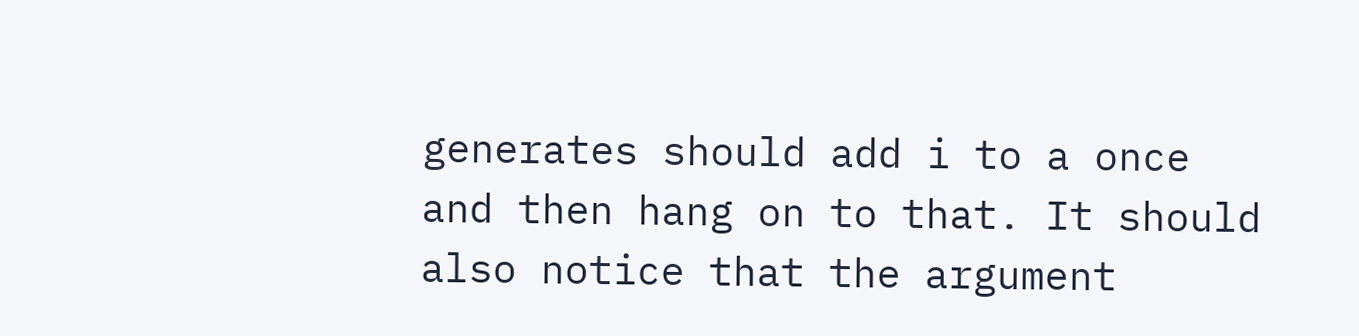generates should add i to a once and then hang on to that. It should also notice that the argument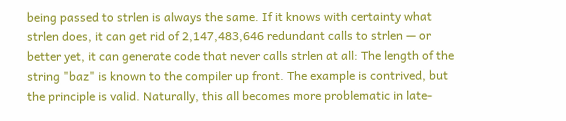being passed to strlen is always the same. If it knows with certainty what strlen does, it can get rid of 2,147,483,646 redundant calls to strlen — or better yet, it can generate code that never calls strlen at all: The length of the string "baz" is known to the compiler up front. The example is contrived, but the principle is valid. Naturally, this all becomes more problematic in late-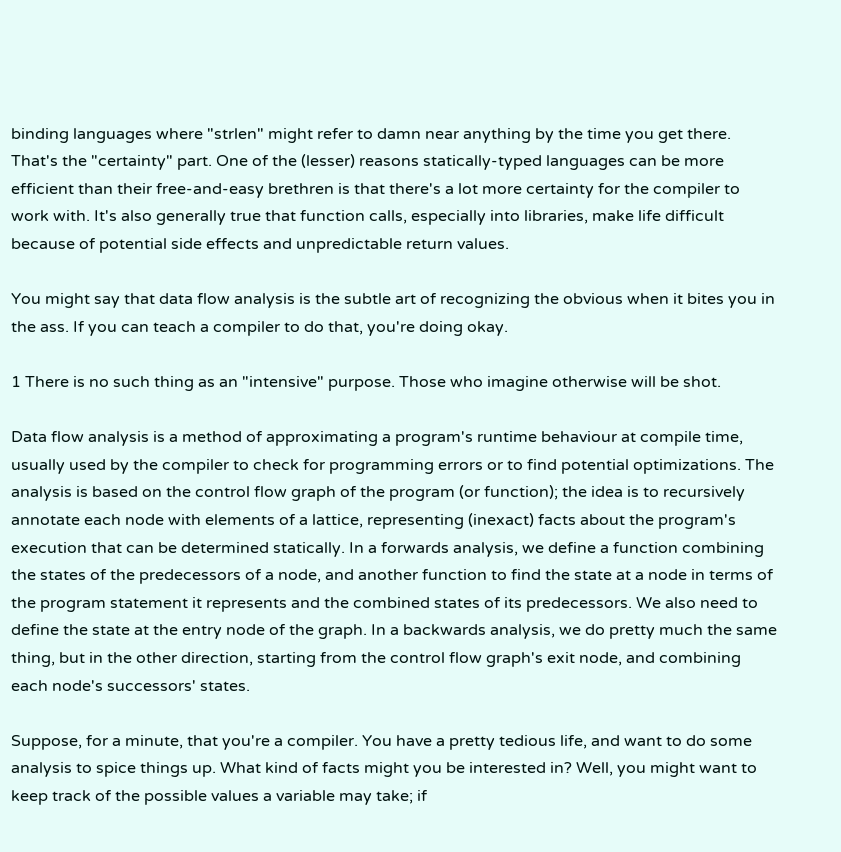binding languages where "strlen" might refer to damn near anything by the time you get there. That's the "certainty" part. One of the (lesser) reasons statically-typed languages can be more efficient than their free-and-easy brethren is that there's a lot more certainty for the compiler to work with. It's also generally true that function calls, especially into libraries, make life difficult because of potential side effects and unpredictable return values.

You might say that data flow analysis is the subtle art of recognizing the obvious when it bites you in the ass. If you can teach a compiler to do that, you're doing okay.

1 There is no such thing as an "intensive" purpose. Those who imagine otherwise will be shot.

Data flow analysis is a method of approximating a program's runtime behaviour at compile time, usually used by the compiler to check for programming errors or to find potential optimizations. The analysis is based on the control flow graph of the program (or function); the idea is to recursively annotate each node with elements of a lattice, representing (inexact) facts about the program's execution that can be determined statically. In a forwards analysis, we define a function combining the states of the predecessors of a node, and another function to find the state at a node in terms of the program statement it represents and the combined states of its predecessors. We also need to define the state at the entry node of the graph. In a backwards analysis, we do pretty much the same thing, but in the other direction, starting from the control flow graph's exit node, and combining each node's successors' states.

Suppose, for a minute, that you're a compiler. You have a pretty tedious life, and want to do some analysis to spice things up. What kind of facts might you be interested in? Well, you might want to keep track of the possible values a variable may take; if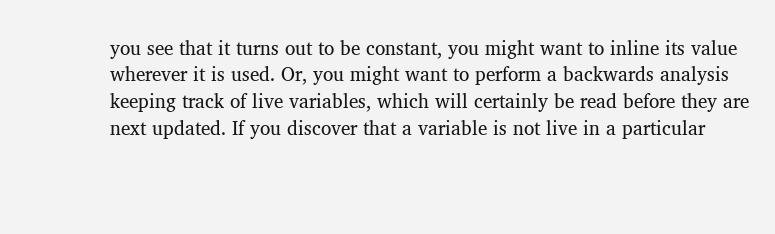you see that it turns out to be constant, you might want to inline its value wherever it is used. Or, you might want to perform a backwards analysis keeping track of live variables, which will certainly be read before they are next updated. If you discover that a variable is not live in a particular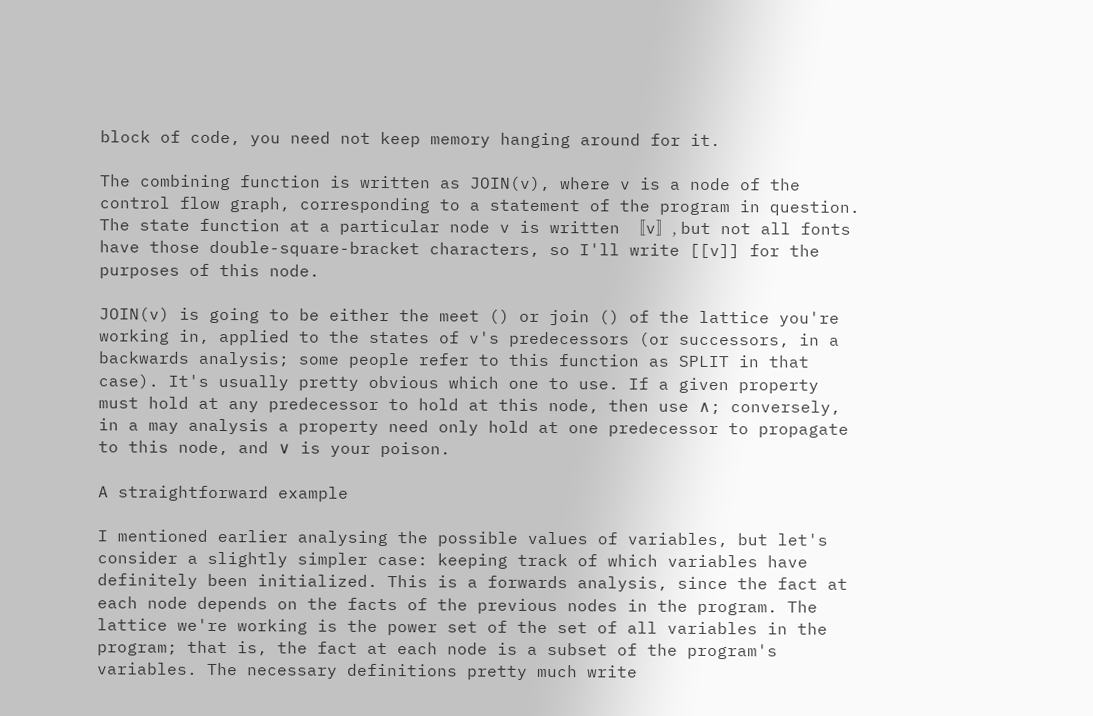block of code, you need not keep memory hanging around for it.

The combining function is written as JOIN(v), where v is a node of the control flow graph, corresponding to a statement of the program in question. The state function at a particular node v is written 〚v〛, but not all fonts have those double-square-bracket characters, so I'll write [[v]] for the purposes of this node.

JOIN(v) is going to be either the meet () or join () of the lattice you're working in, applied to the states of v's predecessors (or successors, in a backwards analysis; some people refer to this function as SPLIT in that case). It's usually pretty obvious which one to use. If a given property must hold at any predecessor to hold at this node, then use ∧; conversely, in a may analysis a property need only hold at one predecessor to propagate to this node, and ∨ is your poison.

A straightforward example

I mentioned earlier analysing the possible values of variables, but let's consider a slightly simpler case: keeping track of which variables have definitely been initialized. This is a forwards analysis, since the fact at each node depends on the facts of the previous nodes in the program. The lattice we're working is the power set of the set of all variables in the program; that is, the fact at each node is a subset of the program's variables. The necessary definitions pretty much write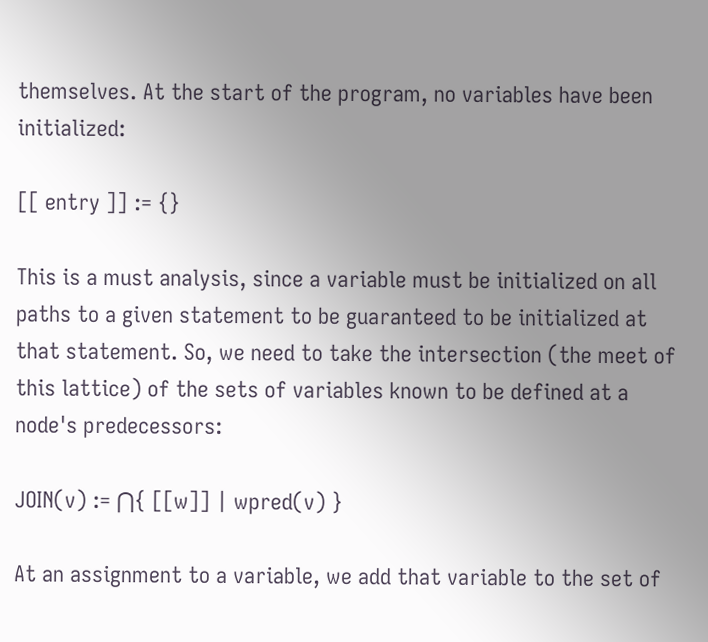themselves. At the start of the program, no variables have been initialized:

[[ entry ]] := {}

This is a must analysis, since a variable must be initialized on all paths to a given statement to be guaranteed to be initialized at that statement. So, we need to take the intersection (the meet of this lattice) of the sets of variables known to be defined at a node's predecessors:

JOIN(v) := ⋂{ [[w]] | wpred(v) }

At an assignment to a variable, we add that variable to the set of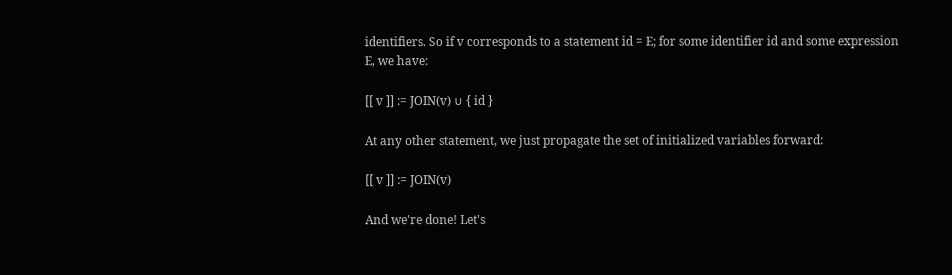identifiers. So if v corresponds to a statement id = E; for some identifier id and some expression E, we have:

[[ v ]] := JOIN(v) ∪ { id }

At any other statement, we just propagate the set of initialized variables forward:

[[ v ]] := JOIN(v)

And we're done! Let's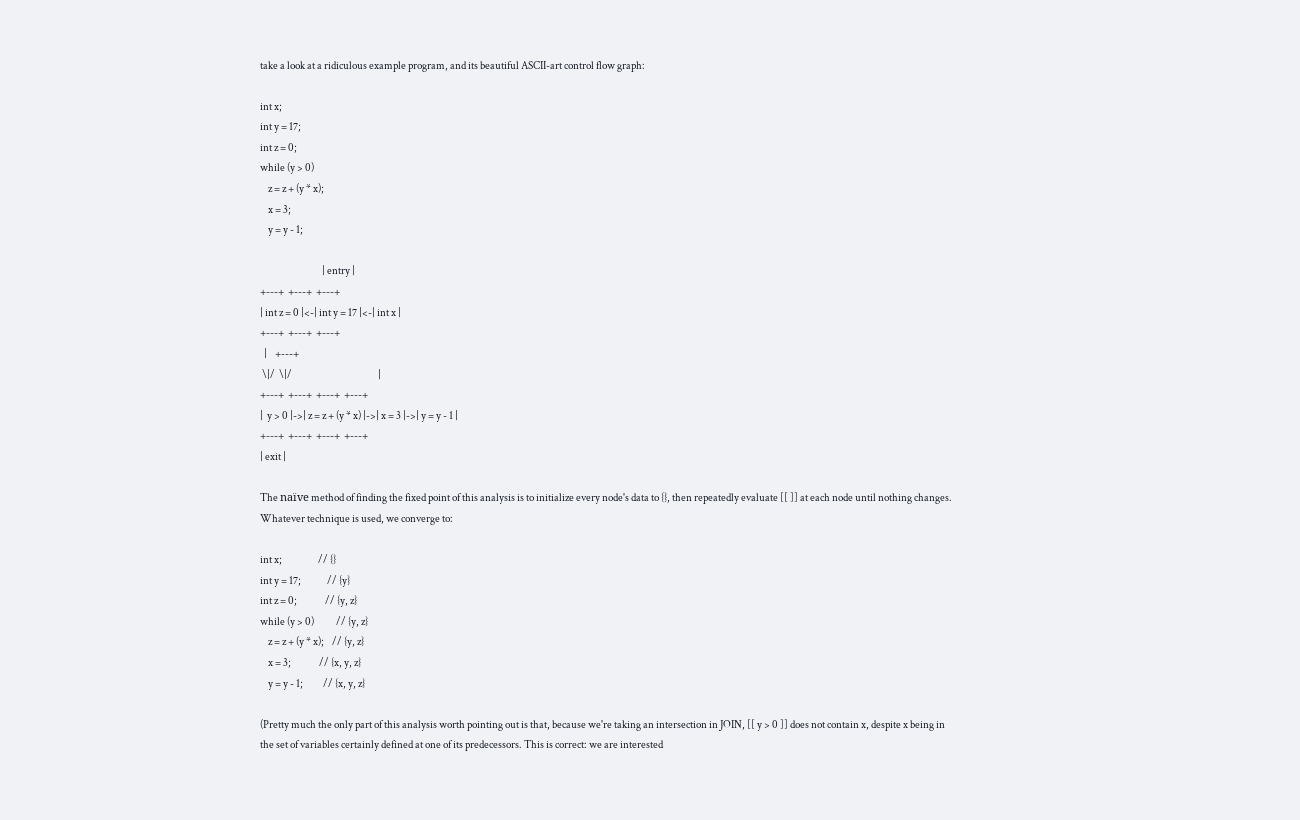take a look at a ridiculous example program, and its beautiful ASCII-art control flow graph:

int x;
int y = 17;
int z = 0;
while (y > 0)
    z = z + (y * x);
    x = 3;
    y = y - 1;

                               | entry |
+---+  +---+  +---+
| int z = 0 |<-| int y = 17 |<-| int x |
+---+  +---+  +---+
  |    +---+
 \|/  \|/                                           |
+---+  +---+  +---+  +---+
|  y > 0 |->| z = z + (y * x) |->| x = 3 |->| y = y - 1 |
+---+  +---+  +---+  +---+
| exit |

The naïve method of finding the fixed point of this analysis is to initialize every node's data to {}, then repeatedly evaluate [[ ]] at each node until nothing changes. Whatever technique is used, we converge to:

int x;                  // {}
int y = 17;             // {y}
int z = 0;              // {y, z}
while (y > 0)           // {y, z}
    z = z + (y * x);    // {y, z}
    x = 3;              // {x, y, z}
    y = y - 1;          // {x, y, z}

(Pretty much the only part of this analysis worth pointing out is that, because we're taking an intersection in JOIN, [[ y > 0 ]] does not contain x, despite x being in the set of variables certainly defined at one of its predecessors. This is correct: we are interested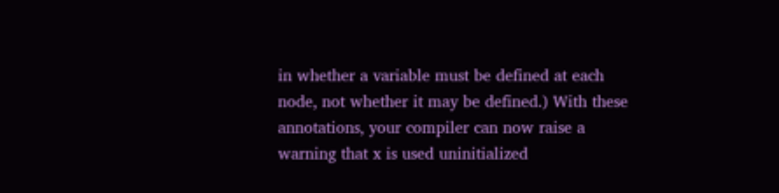in whether a variable must be defined at each node, not whether it may be defined.) With these annotations, your compiler can now raise a warning that x is used uninitialized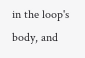in the loop's body, and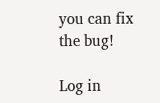you can fix the bug!

Log in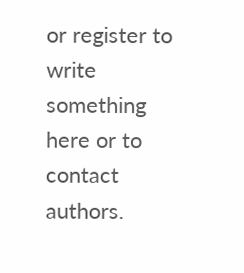or register to write something here or to contact authors.